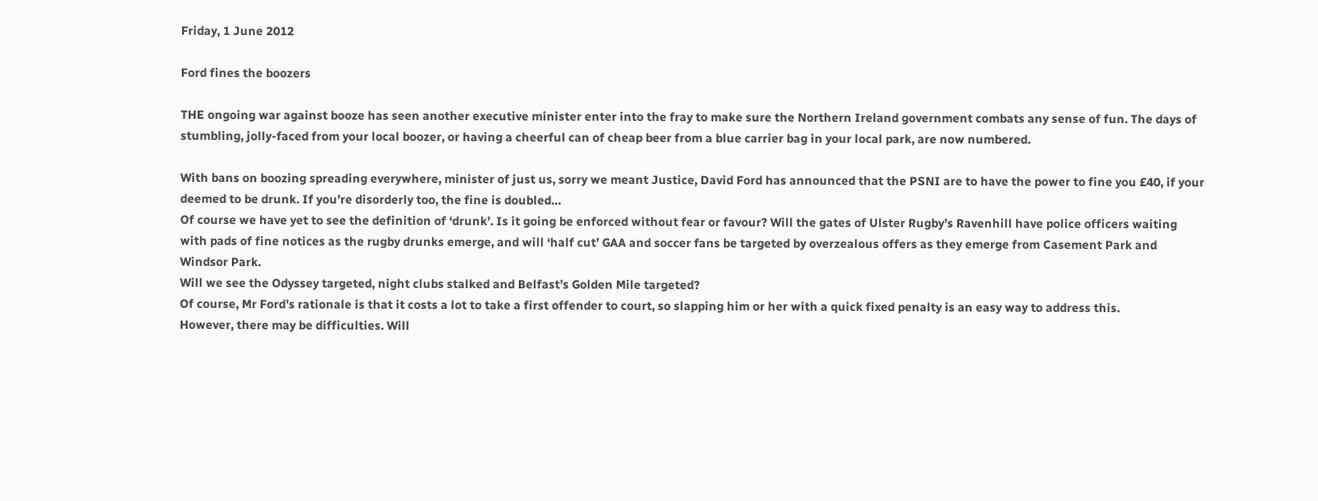Friday, 1 June 2012

Ford fines the boozers

THE ongoing war against booze has seen another executive minister enter into the fray to make sure the Northern Ireland government combats any sense of fun. The days of stumbling, jolly-faced from your local boozer, or having a cheerful can of cheap beer from a blue carrier bag in your local park, are now numbered.

With bans on boozing spreading everywhere, minister of just us, sorry we meant Justice, David Ford has announced that the PSNI are to have the power to fine you £40, if your deemed to be drunk. If you’re disorderly too, the fine is doubled…
Of course we have yet to see the definition of ‘drunk’. Is it going be enforced without fear or favour? Will the gates of Ulster Rugby’s Ravenhill have police officers waiting with pads of fine notices as the rugby drunks emerge, and will ‘half cut’ GAA and soccer fans be targeted by overzealous offers as they emerge from Casement Park and Windsor Park.
Will we see the Odyssey targeted, night clubs stalked and Belfast’s Golden Mile targeted?
Of course, Mr Ford’s rationale is that it costs a lot to take a first offender to court, so slapping him or her with a quick fixed penalty is an easy way to address this.
However, there may be difficulties. Will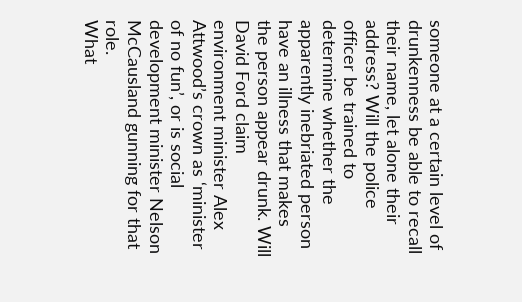someone at a certain level of drunkenness be able to recall their name, let alone their address? Will the police officer be trained to determine whether the apparently inebriated person have an illness that makes the person appear drunk. Will David Ford claim environment minister Alex Attwood’s crown as ‘minister of no fun’, or is social development minister Nelson McCausland gunning for that role.
What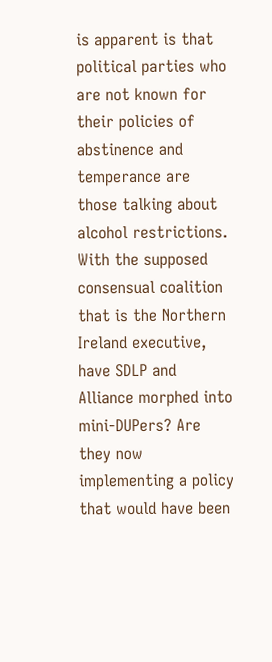is apparent is that political parties who are not known for their policies of abstinence and temperance are those talking about alcohol restrictions.
With the supposed consensual coalition that is the Northern Ireland executive, have SDLP and Alliance morphed into mini-DUPers? Are they now implementing a policy that would have been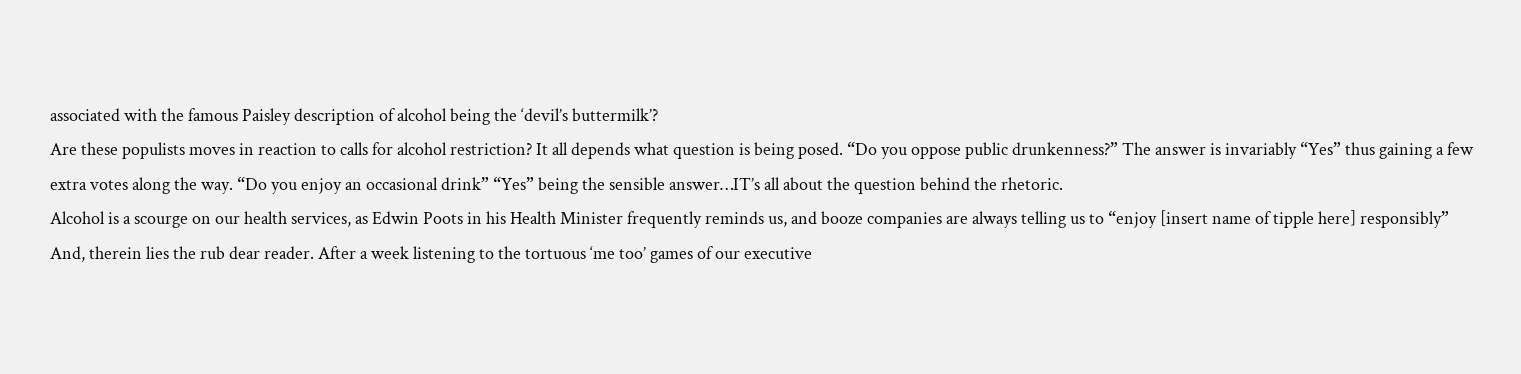associated with the famous Paisley description of alcohol being the ‘devil’s buttermilk’?
Are these populists moves in reaction to calls for alcohol restriction? It all depends what question is being posed. “Do you oppose public drunkenness?” The answer is invariably “Yes” thus gaining a few extra votes along the way. “Do you enjoy an occasional drink” “Yes” being the sensible answer…IT’s all about the question behind the rhetoric.
Alcohol is a scourge on our health services, as Edwin Poots in his Health Minister frequently reminds us, and booze companies are always telling us to “enjoy [insert name of tipple here] responsibly” And, therein lies the rub dear reader. After a week listening to the tortuous ‘me too’ games of our executive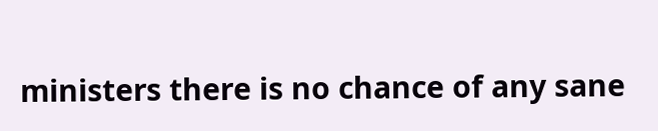ministers there is no chance of any sane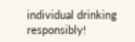individual drinking responsibly!